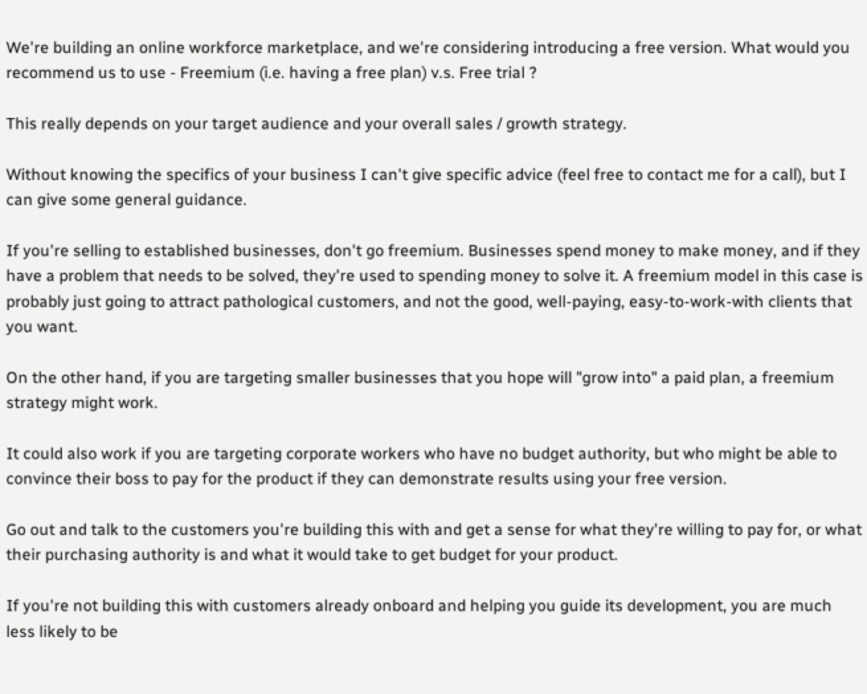We're building an online workforce marketplace, and we're considering introducing a free version. What would you recommend us to use - Freemium (i.e. having a free plan) v.s. Free trial ?

This really depends on your target audience and your overall sales / growth strategy.

Without knowing the specifics of your business I can't give specific advice (feel free to contact me for a call), but I can give some general guidance.

If you're selling to established businesses, don't go freemium. Businesses spend money to make money, and if they have a problem that needs to be solved, they're used to spending money to solve it. A freemium model in this case is probably just going to attract pathological customers, and not the good, well-paying, easy-to-work-with clients that you want.

On the other hand, if you are targeting smaller businesses that you hope will "grow into" a paid plan, a freemium strategy might work.

It could also work if you are targeting corporate workers who have no budget authority, but who might be able to convince their boss to pay for the product if they can demonstrate results using your free version.

Go out and talk to the customers you're building this with and get a sense for what they're willing to pay for, or what their purchasing authority is and what it would take to get budget for your product.

If you're not building this with customers already onboard and helping you guide its development, you are much less likely to be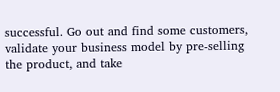successful. Go out and find some customers, validate your business model by pre-selling the product, and take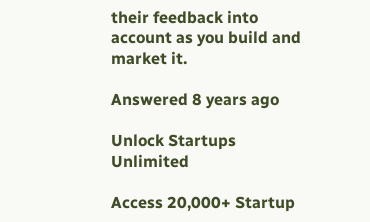their feedback into account as you build and market it.

Answered 8 years ago

Unlock Startups Unlimited

Access 20,000+ Startup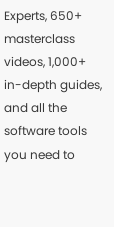Experts, 650+ masterclass videos, 1,000+ in-depth guides, and all the software tools you need to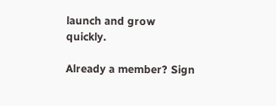launch and grow quickly.

Already a member? Sign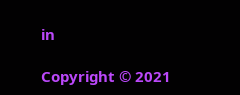in

Copyright © 2021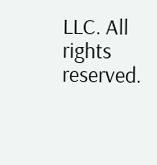LLC. All rights reserved.